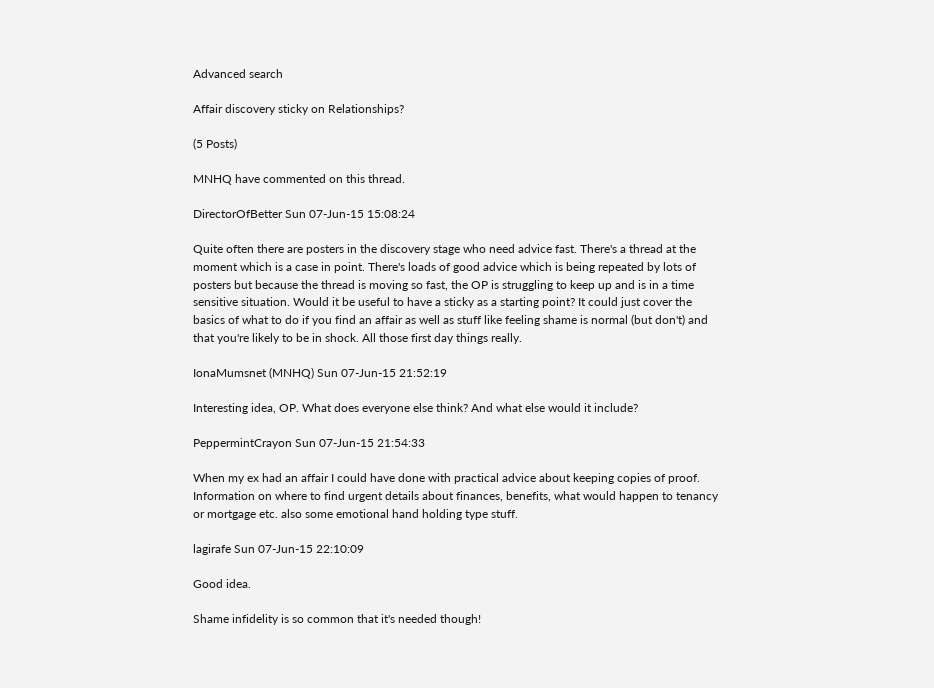Advanced search

Affair discovery sticky on Relationships?

(5 Posts)

MNHQ have commented on this thread.

DirectorOfBetter Sun 07-Jun-15 15:08:24

Quite often there are posters in the discovery stage who need advice fast. There's a thread at the moment which is a case in point. There's loads of good advice which is being repeated by lots of posters but because the thread is moving so fast, the OP is struggling to keep up and is in a time sensitive situation. Would it be useful to have a sticky as a starting point? It could just cover the basics of what to do if you find an affair as well as stuff like feeling shame is normal (but don't) and that you're likely to be in shock. All those first day things really.

IonaMumsnet (MNHQ) Sun 07-Jun-15 21:52:19

Interesting idea, OP. What does everyone else think? And what else would it include?

PeppermintCrayon Sun 07-Jun-15 21:54:33

When my ex had an affair I could have done with practical advice about keeping copies of proof. Information on where to find urgent details about finances, benefits, what would happen to tenancy or mortgage etc. also some emotional hand holding type stuff.

lagirafe Sun 07-Jun-15 22:10:09

Good idea.

Shame infidelity is so common that it's needed though!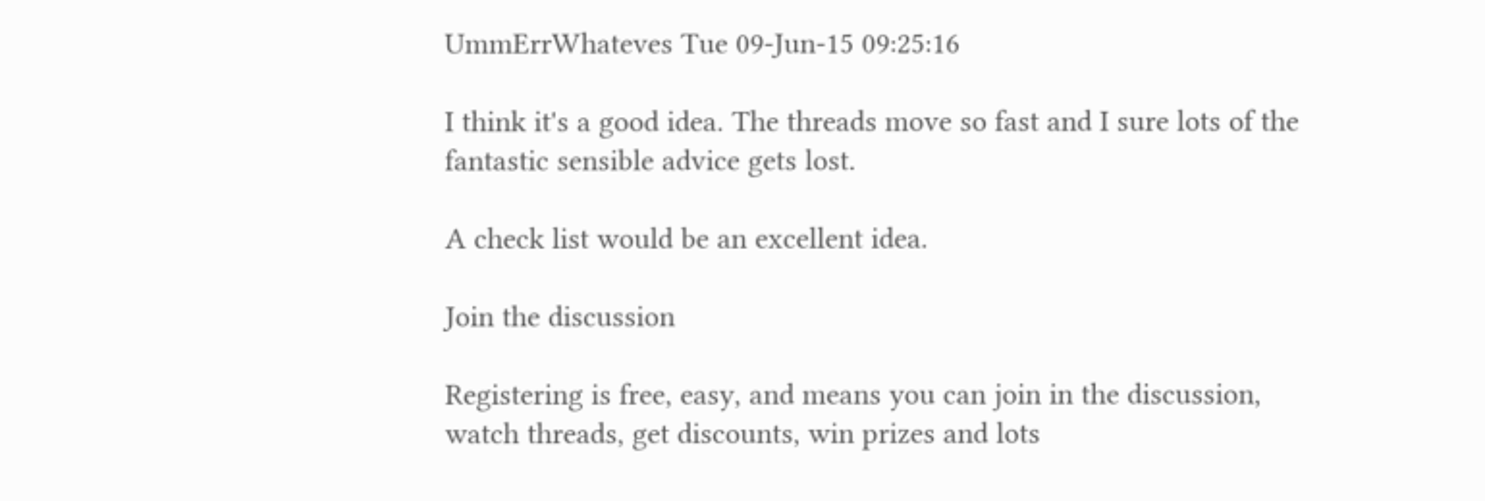UmmErrWhateves Tue 09-Jun-15 09:25:16

I think it's a good idea. The threads move so fast and I sure lots of the fantastic sensible advice gets lost.

A check list would be an excellent idea.

Join the discussion

Registering is free, easy, and means you can join in the discussion, watch threads, get discounts, win prizes and lots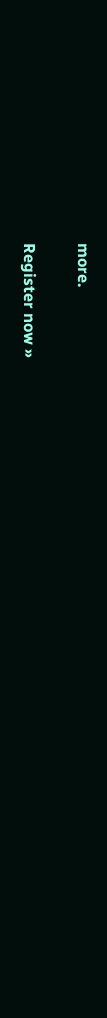more.

Register now »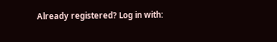Already registered? Log in with: